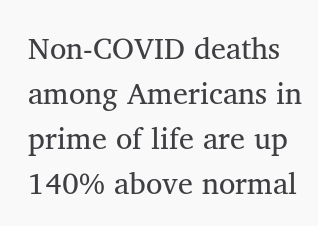Non-COVID deaths among Americans in prime of life are up 140% above normal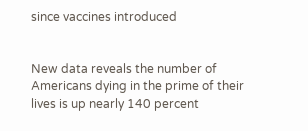since vaccines introduced


New data reveals the number of Americans dying in the prime of their lives is up nearly 140 percent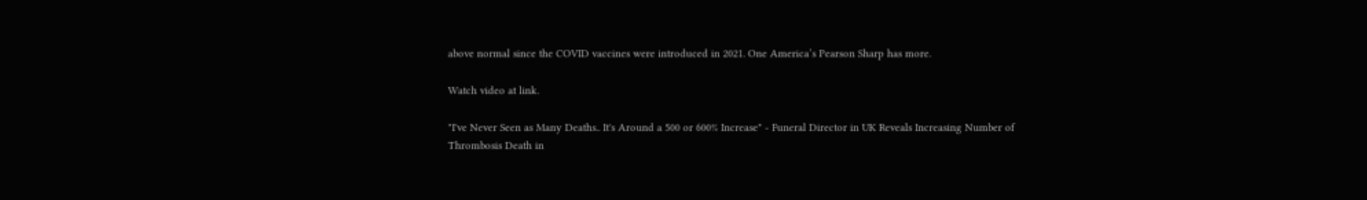above normal since the COVID vaccines were introduced in 2021. One America’s Pearson Sharp has more.

Watch video at link.

"I've Never Seen as Many Deaths.. It's Around a 500 or 600% Increase" - Funeral Director in UK Reveals Increasing Number of Thrombosis Death in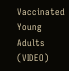Vaccinated Young Adults (VIDEO)